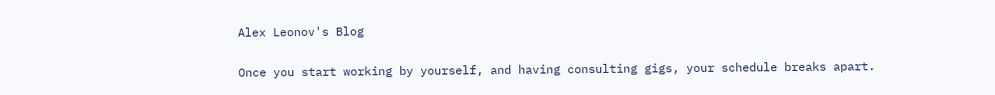Alex Leonov's Blog

Once you start working by yourself, and having consulting gigs, your schedule breaks apart.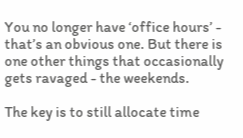You no longer have ‘office hours’ - that’s an obvious one. But there is one other things that occasionally gets ravaged - the weekends.

The key is to still allocate time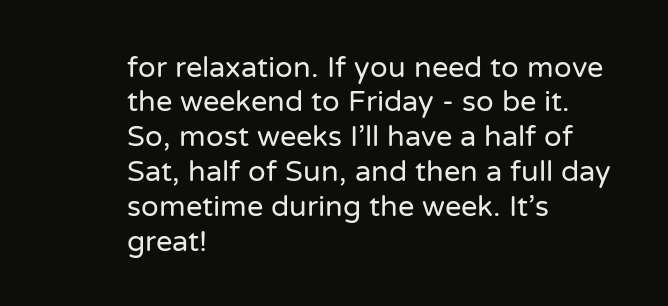for relaxation. If you need to move the weekend to Friday - so be it. So, most weeks I’ll have a half of Sat, half of Sun, and then a full day sometime during the week. It’s great!